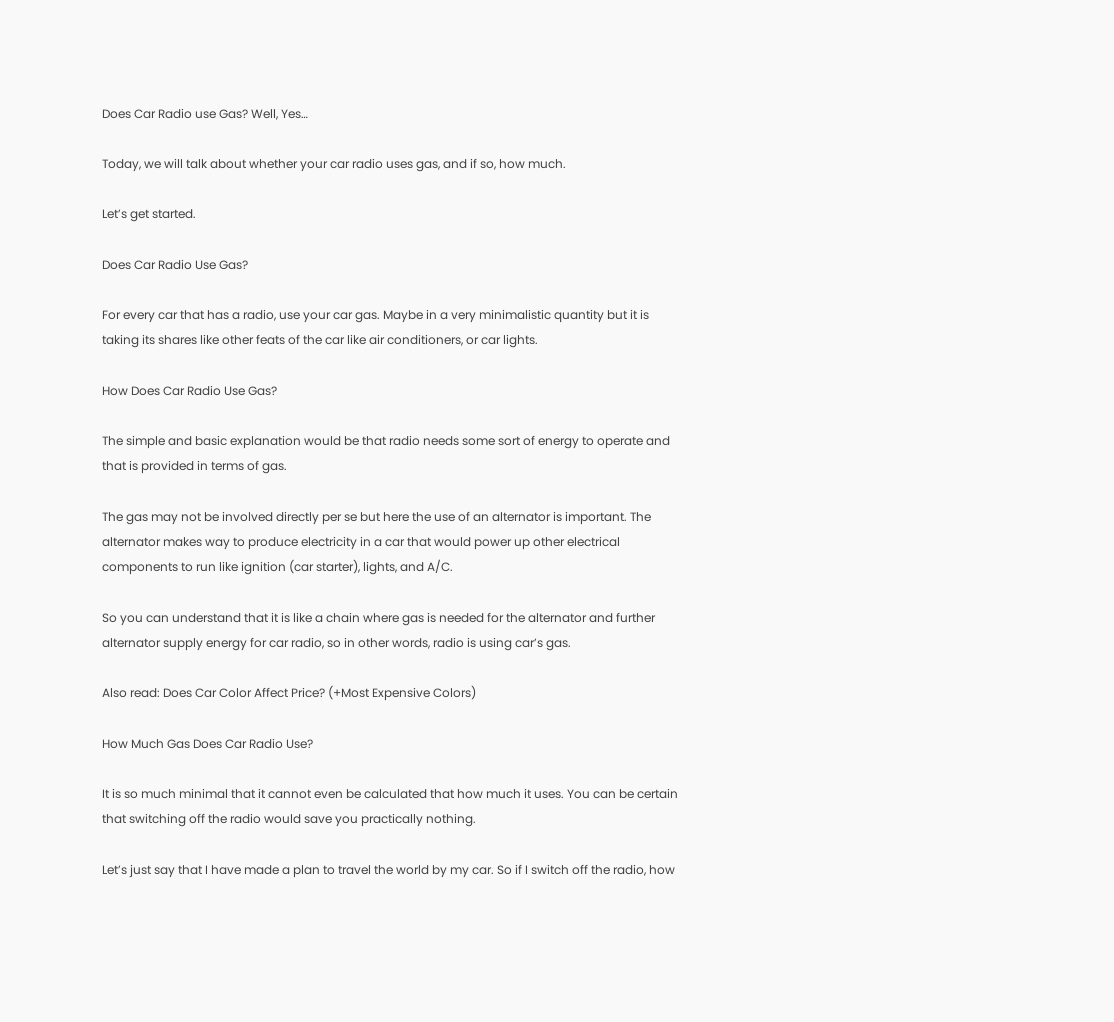Does Car Radio use Gas? Well, Yes…

Today, we will talk about whether your car radio uses gas, and if so, how much.

Let’s get started.

Does Car Radio Use Gas?

For every car that has a radio, use your car gas. Maybe in a very minimalistic quantity but it is taking its shares like other feats of the car like air conditioners, or car lights.

How Does Car Radio Use Gas?

The simple and basic explanation would be that radio needs some sort of energy to operate and that is provided in terms of gas.

The gas may not be involved directly per se but here the use of an alternator is important. The alternator makes way to produce electricity in a car that would power up other electrical components to run like ignition (car starter), lights, and A/C.

So you can understand that it is like a chain where gas is needed for the alternator and further alternator supply energy for car radio, so in other words, radio is using car’s gas.

Also read: Does Car Color Affect Price? (+Most Expensive Colors)

How Much Gas Does Car Radio Use?

It is so much minimal that it cannot even be calculated that how much it uses. You can be certain that switching off the radio would save you practically nothing.

Let’s just say that I have made a plan to travel the world by my car. So if I switch off the radio, how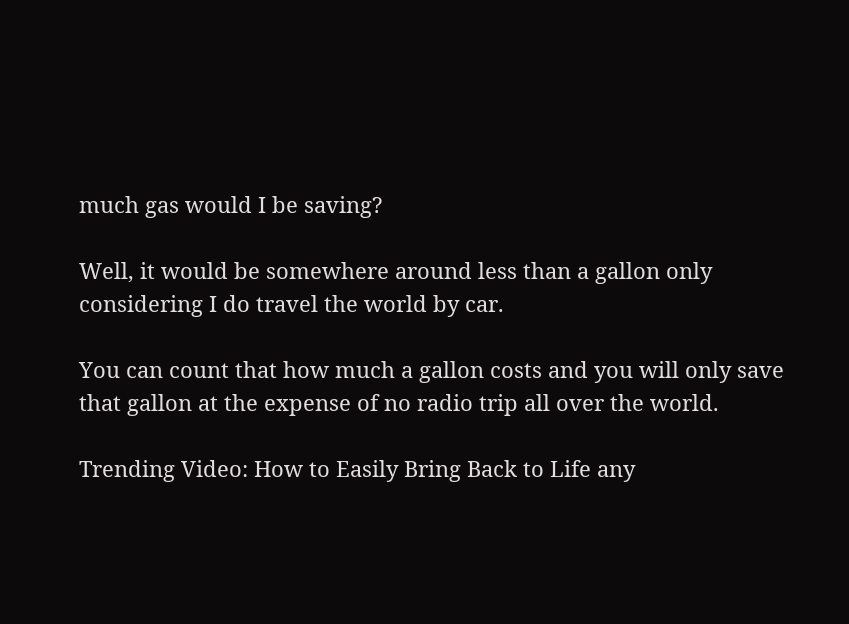much gas would I be saving?

Well, it would be somewhere around less than a gallon only considering I do travel the world by car.

You can count that how much a gallon costs and you will only save that gallon at the expense of no radio trip all over the world.

Trending Video: How to Easily Bring Back to Life any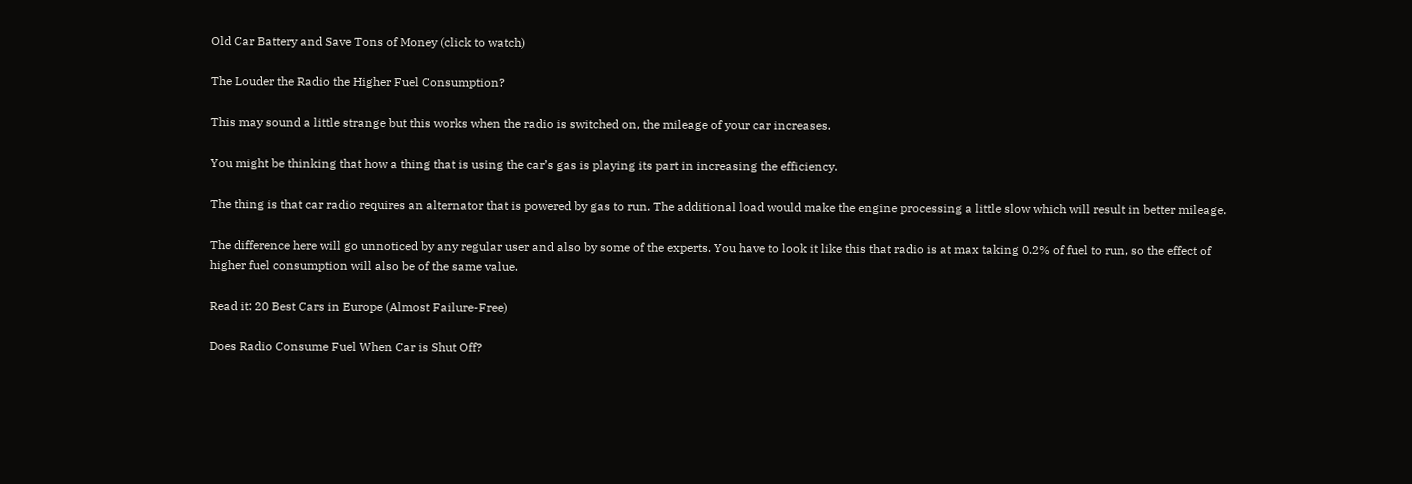Old Car Battery and Save Tons of Money (click to watch)

The Louder the Radio the Higher Fuel Consumption?

This may sound a little strange but this works when the radio is switched on, the mileage of your car increases.

You might be thinking that how a thing that is using the car’s gas is playing its part in increasing the efficiency.

The thing is that car radio requires an alternator that is powered by gas to run. The additional load would make the engine processing a little slow which will result in better mileage.

The difference here will go unnoticed by any regular user and also by some of the experts. You have to look it like this that radio is at max taking 0.2% of fuel to run, so the effect of higher fuel consumption will also be of the same value.

Read it: 20 Best Cars in Europe (Almost Failure-Free)

Does Radio Consume Fuel When Car is Shut Off?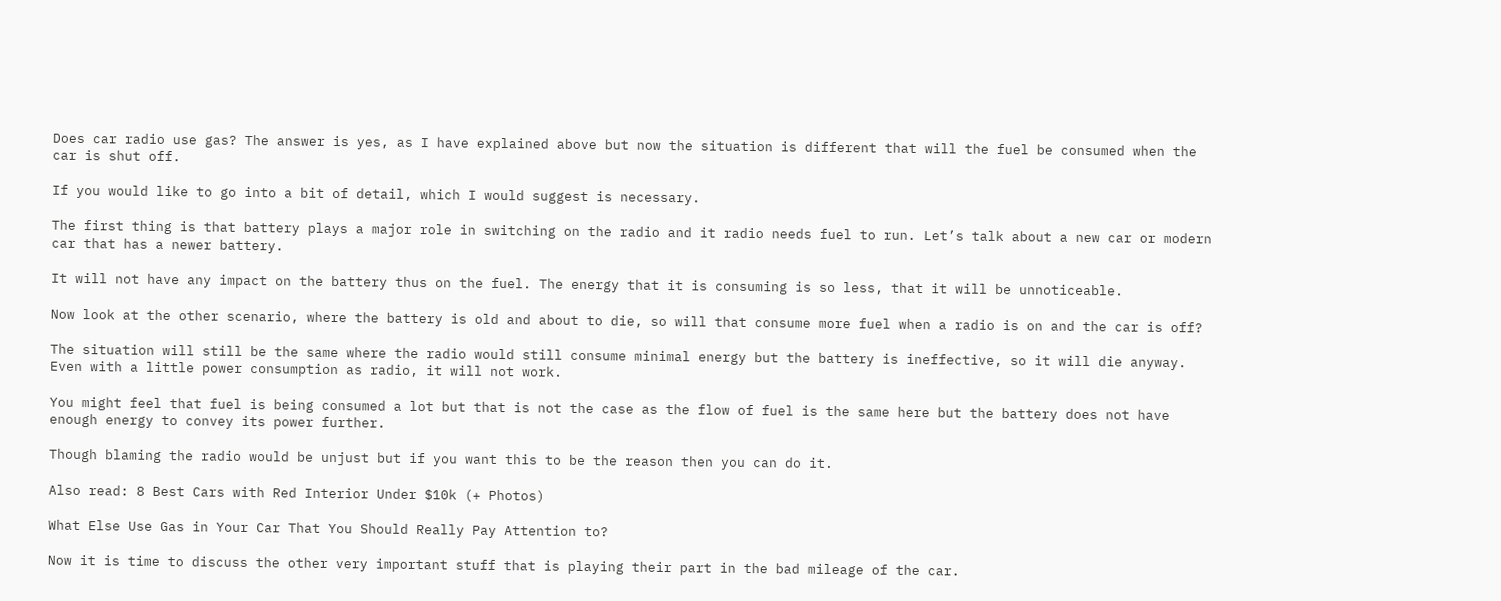Does car radio use gas? The answer is yes, as I have explained above but now the situation is different that will the fuel be consumed when the car is shut off.

If you would like to go into a bit of detail, which I would suggest is necessary.

The first thing is that battery plays a major role in switching on the radio and it radio needs fuel to run. Let’s talk about a new car or modern car that has a newer battery.

It will not have any impact on the battery thus on the fuel. The energy that it is consuming is so less, that it will be unnoticeable.

Now look at the other scenario, where the battery is old and about to die, so will that consume more fuel when a radio is on and the car is off?

The situation will still be the same where the radio would still consume minimal energy but the battery is ineffective, so it will die anyway. Even with a little power consumption as radio, it will not work.

You might feel that fuel is being consumed a lot but that is not the case as the flow of fuel is the same here but the battery does not have enough energy to convey its power further.

Though blaming the radio would be unjust but if you want this to be the reason then you can do it.

Also read: 8 Best Cars with Red Interior Under $10k (+ Photos)

What Else Use Gas in Your Car That You Should Really Pay Attention to?

Now it is time to discuss the other very important stuff that is playing their part in the bad mileage of the car.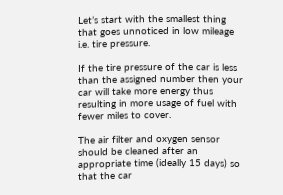Let’s start with the smallest thing that goes unnoticed in low mileage i.e. tire pressure.

If the tire pressure of the car is less than the assigned number then your car will take more energy thus resulting in more usage of fuel with fewer miles to cover.

The air filter and oxygen sensor should be cleaned after an appropriate time (ideally 15 days) so that the car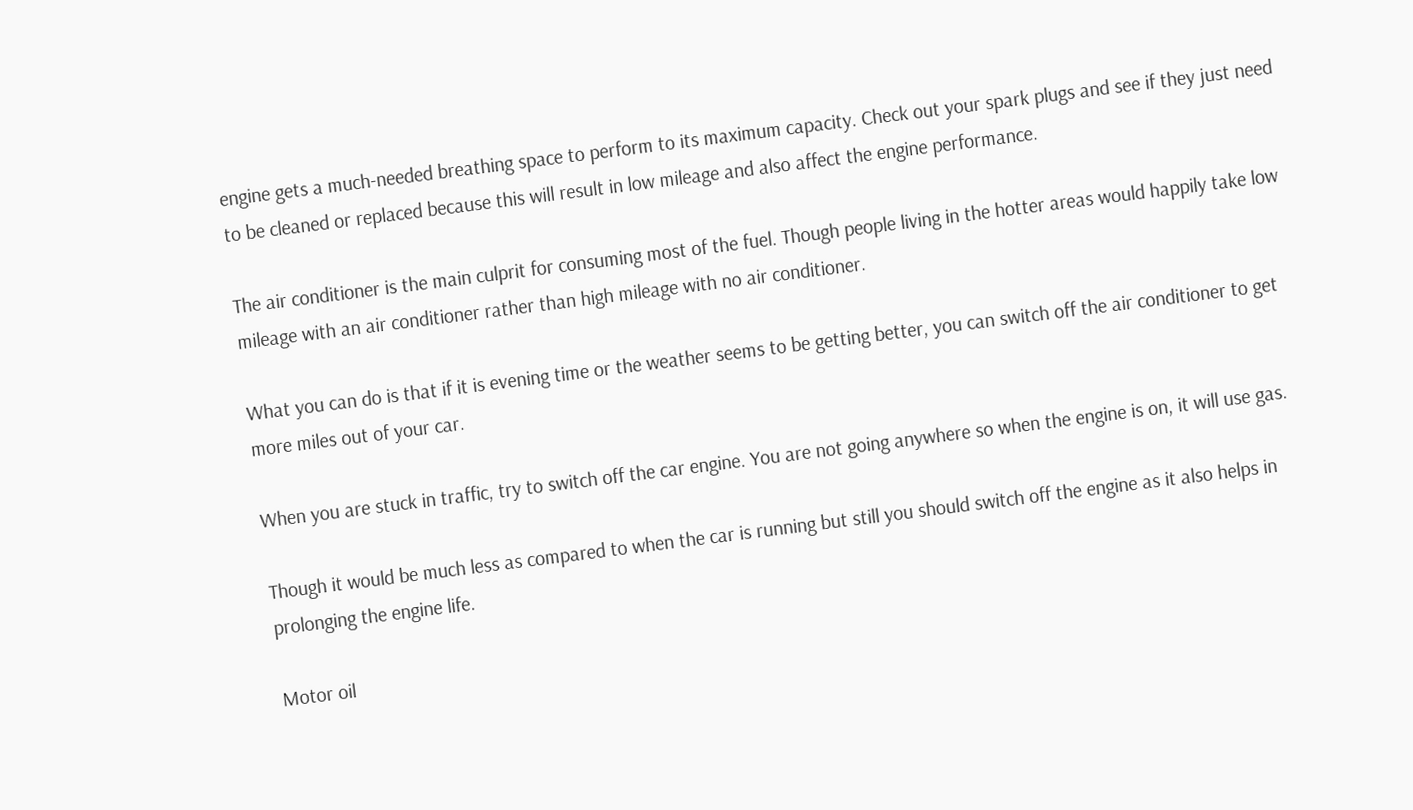engine gets a much-needed breathing space to perform to its maximum capacity. Check out your spark plugs and see if they just need to be cleaned or replaced because this will result in low mileage and also affect the engine performance.

The air conditioner is the main culprit for consuming most of the fuel. Though people living in the hotter areas would happily take low mileage with an air conditioner rather than high mileage with no air conditioner.

What you can do is that if it is evening time or the weather seems to be getting better, you can switch off the air conditioner to get more miles out of your car.

When you are stuck in traffic, try to switch off the car engine. You are not going anywhere so when the engine is on, it will use gas.

Though it would be much less as compared to when the car is running but still you should switch off the engine as it also helps in prolonging the engine life.

Motor oil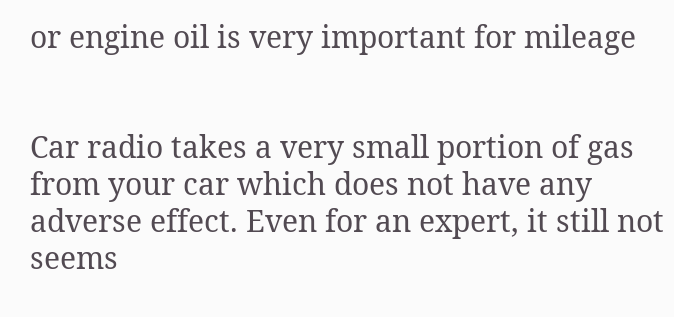or engine oil is very important for mileage


Car radio takes a very small portion of gas from your car which does not have any adverse effect. Even for an expert, it still not seems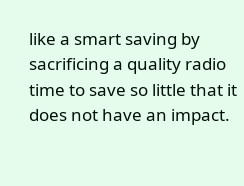like a smart saving by sacrificing a quality radio time to save so little that it does not have an impact.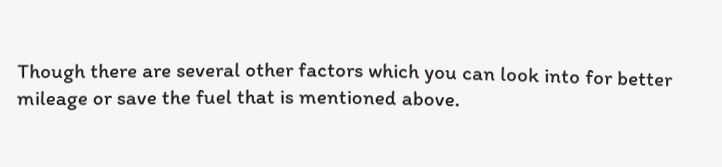Though there are several other factors which you can look into for better mileage or save the fuel that is mentioned above.